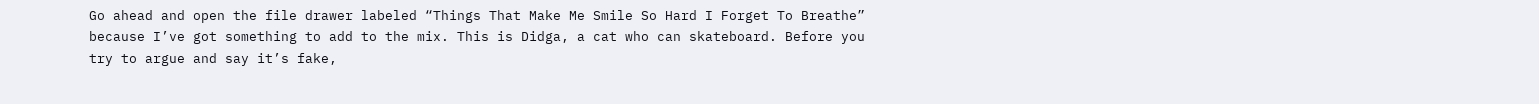Go ahead and open the file drawer labeled “Things That Make Me Smile So Hard I Forget To Breathe” because I’ve got something to add to the mix. This is Didga, a cat who can skateboard. Before you try to argue and say it’s fake,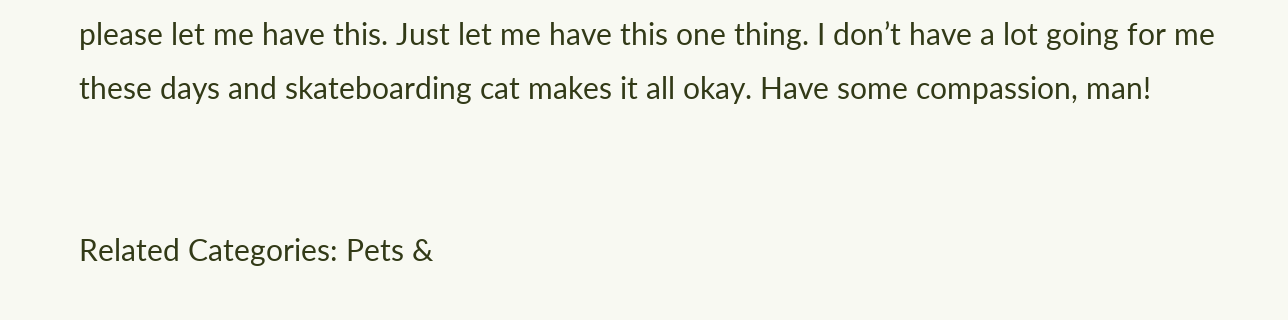please let me have this. Just let me have this one thing. I don’t have a lot going for me these days and skateboarding cat makes it all okay. Have some compassion, man!


Related Categories: Pets &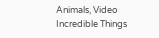Animals, Video
Incredible Things